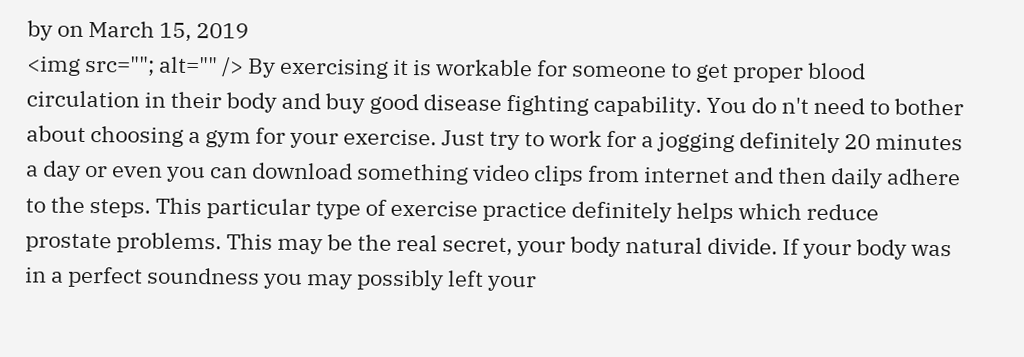by on March 15, 2019
<img src=""; alt="" /> By exercising it is workable for someone to get proper blood circulation in their body and buy good disease fighting capability. You do n't need to bother about choosing a gym for your exercise. Just try to work for a jogging definitely 20 minutes a day or even you can download something video clips from internet and then daily adhere to the steps. This particular type of exercise practice definitely helps which reduce prostate problems. This may be the real secret, your body natural divide. If your body was in a perfect soundness you may possibly left your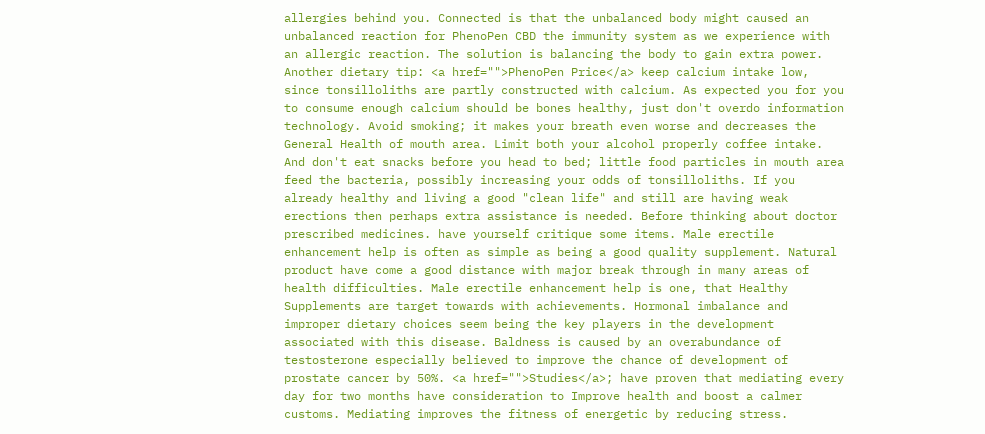allergies behind you. Connected is that the unbalanced body might caused an unbalanced reaction for PhenoPen CBD the immunity system as we experience with an allergic reaction. The solution is balancing the body to gain extra power. Another dietary tip: <a href="">PhenoPen Price</a> keep calcium intake low, since tonsilloliths are partly constructed with calcium. As expected you for you to consume enough calcium should be bones healthy, just don't overdo information technology. Avoid smoking; it makes your breath even worse and decreases the General Health of mouth area. Limit both your alcohol properly coffee intake. And don't eat snacks before you head to bed; little food particles in mouth area feed the bacteria, possibly increasing your odds of tonsilloliths. If you already healthy and living a good "clean life" and still are having weak erections then perhaps extra assistance is needed. Before thinking about doctor prescribed medicines. have yourself critique some items. Male erectile enhancement help is often as simple as being a good quality supplement. Natural product have come a good distance with major break through in many areas of health difficulties. Male erectile enhancement help is one, that Healthy Supplements are target towards with achievements. Hormonal imbalance and improper dietary choices seem being the key players in the development associated with this disease. Baldness is caused by an overabundance of testosterone especially believed to improve the chance of development of prostate cancer by 50%. <a href="">Studies</a>; have proven that mediating every day for two months have consideration to Improve health and boost a calmer customs. Mediating improves the fitness of energetic by reducing stress.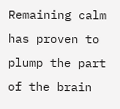Remaining calm has proven to plump the part of the brain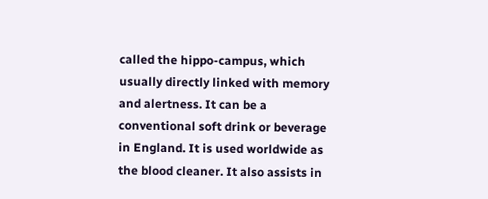called the hippo-campus, which usually directly linked with memory and alertness. It can be a conventional soft drink or beverage in England. It is used worldwide as the blood cleaner. It also assists in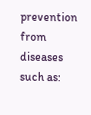prevention from diseases such as: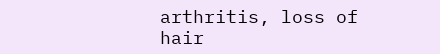arthritis, loss of hair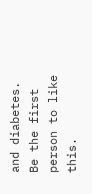and diabetes.
Be the first person to like this.